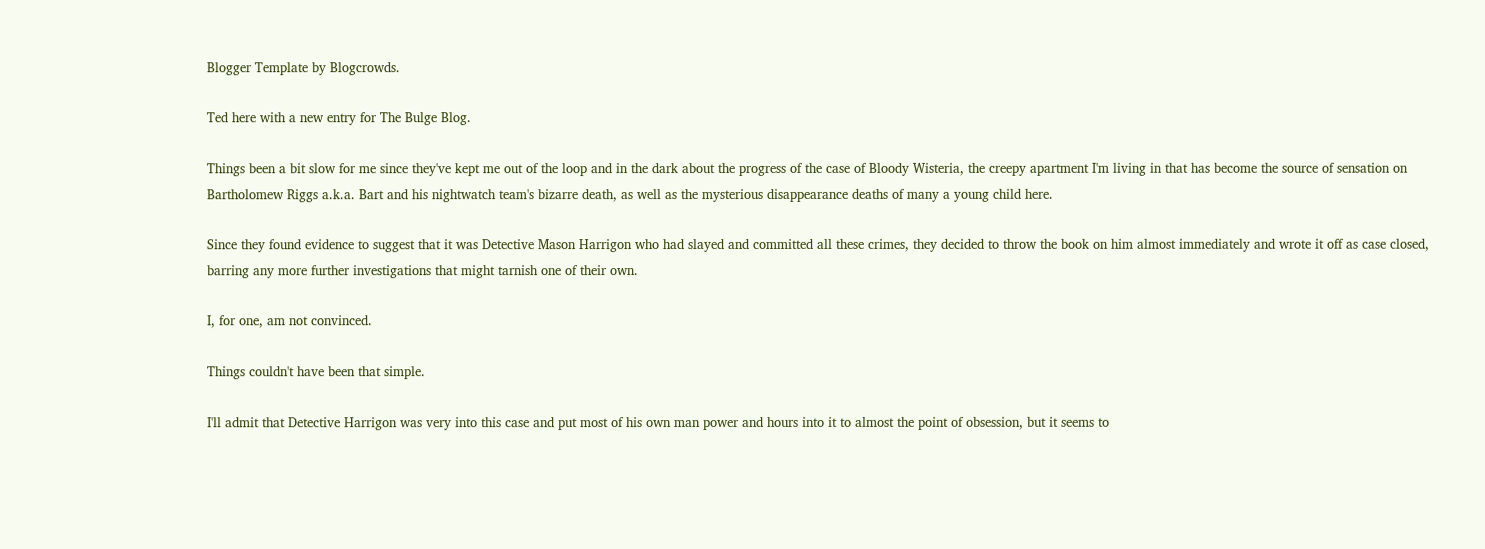Blogger Template by Blogcrowds.

Ted here with a new entry for The Bulge Blog.

Things been a bit slow for me since they've kept me out of the loop and in the dark about the progress of the case of Bloody Wisteria, the creepy apartment I'm living in that has become the source of sensation on Bartholomew Riggs a.k.a. Bart and his nightwatch team's bizarre death, as well as the mysterious disappearance deaths of many a young child here.

Since they found evidence to suggest that it was Detective Mason Harrigon who had slayed and committed all these crimes, they decided to throw the book on him almost immediately and wrote it off as case closed, barring any more further investigations that might tarnish one of their own.

I, for one, am not convinced.

Things couldn't have been that simple.

I'll admit that Detective Harrigon was very into this case and put most of his own man power and hours into it to almost the point of obsession, but it seems to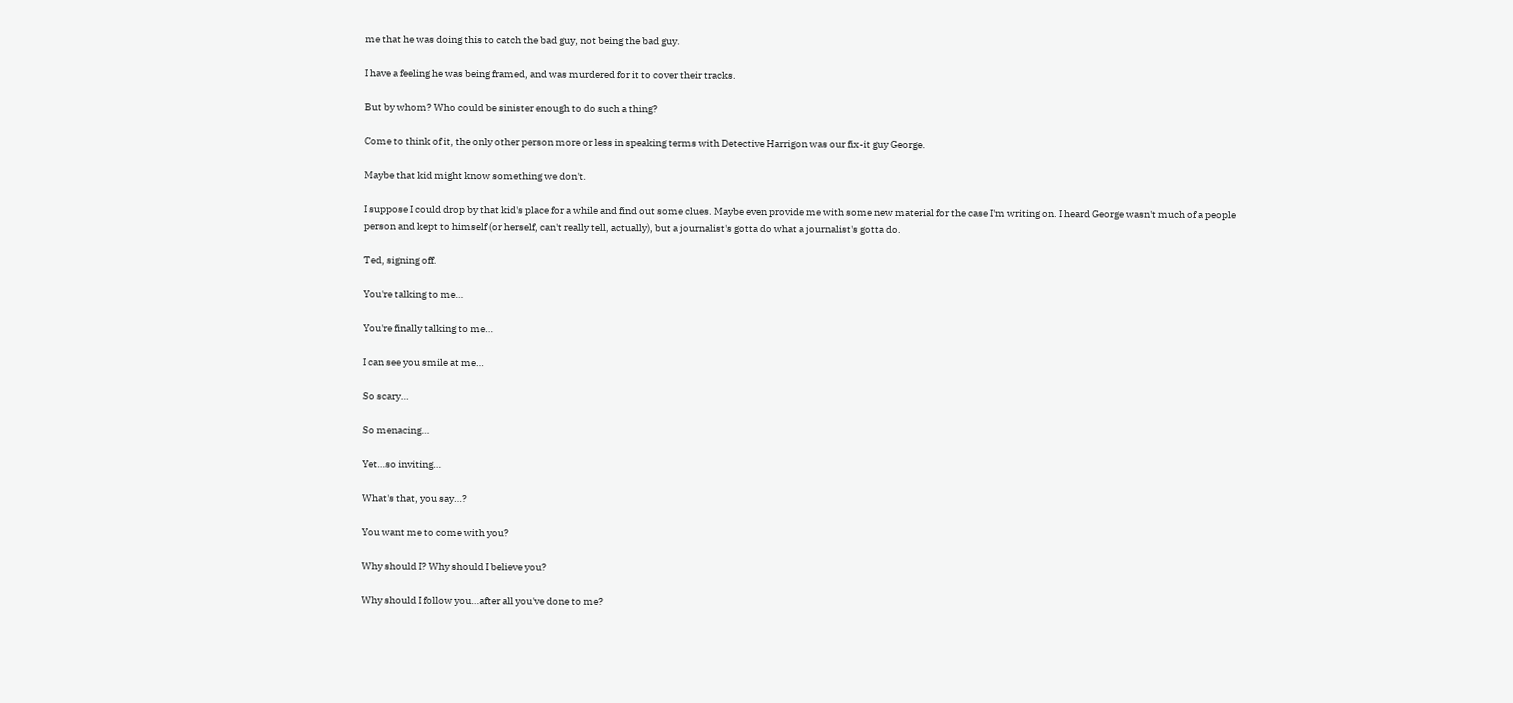me that he was doing this to catch the bad guy, not being the bad guy.

I have a feeling he was being framed, and was murdered for it to cover their tracks.

But by whom? Who could be sinister enough to do such a thing?

Come to think of it, the only other person more or less in speaking terms with Detective Harrigon was our fix-it guy George.

Maybe that kid might know something we don't.

I suppose I could drop by that kid's place for a while and find out some clues. Maybe even provide me with some new material for the case I'm writing on. I heard George wasn't much of a people person and kept to himself (or herself, can't really tell, actually), but a journalist's gotta do what a journalist's gotta do.

Ted, signing off.

You're talking to me…

You're finally talking to me…

I can see you smile at me…

So scary…

So menacing…

Yet…so inviting…

What's that, you say…?

You want me to come with you?

Why should I? Why should I believe you?

Why should I follow you…after all you've done to me?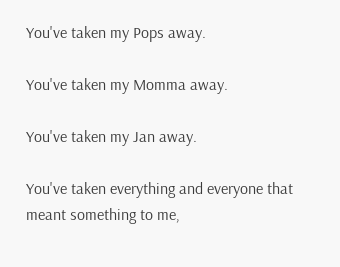You've taken my Pops away.

You've taken my Momma away.

You've taken my Jan away.

You've taken everything and everyone that meant something to me,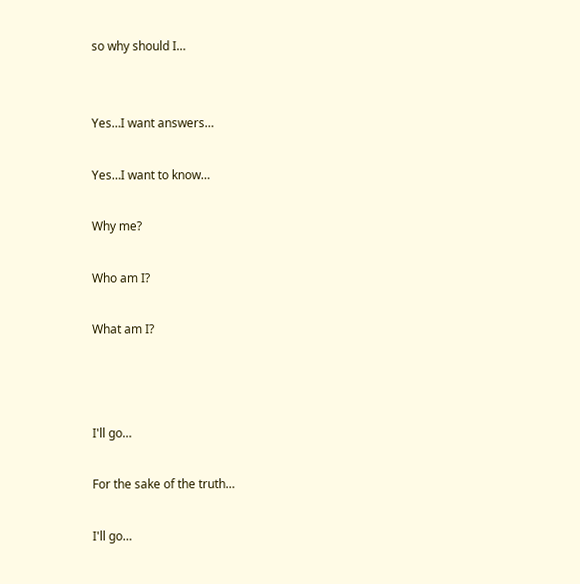so why should I…


Yes…I want answers…

Yes…I want to know…

Why me?

Who am I?

What am I?



I'll go…

For the sake of the truth…

I'll go…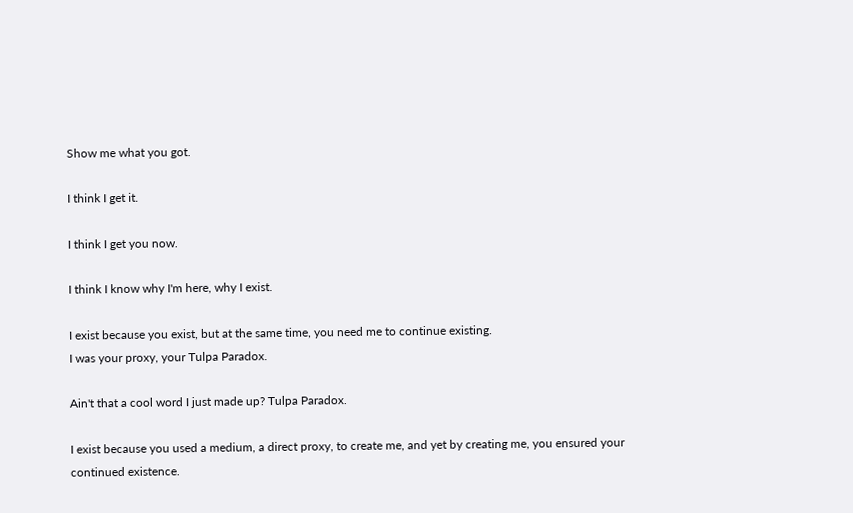Show me what you got.

I think I get it.

I think I get you now.

I think I know why I'm here, why I exist.

I exist because you exist, but at the same time, you need me to continue existing.
I was your proxy, your Tulpa Paradox.

Ain't that a cool word I just made up? Tulpa Paradox.

I exist because you used a medium, a direct proxy, to create me, and yet by creating me, you ensured your continued existence.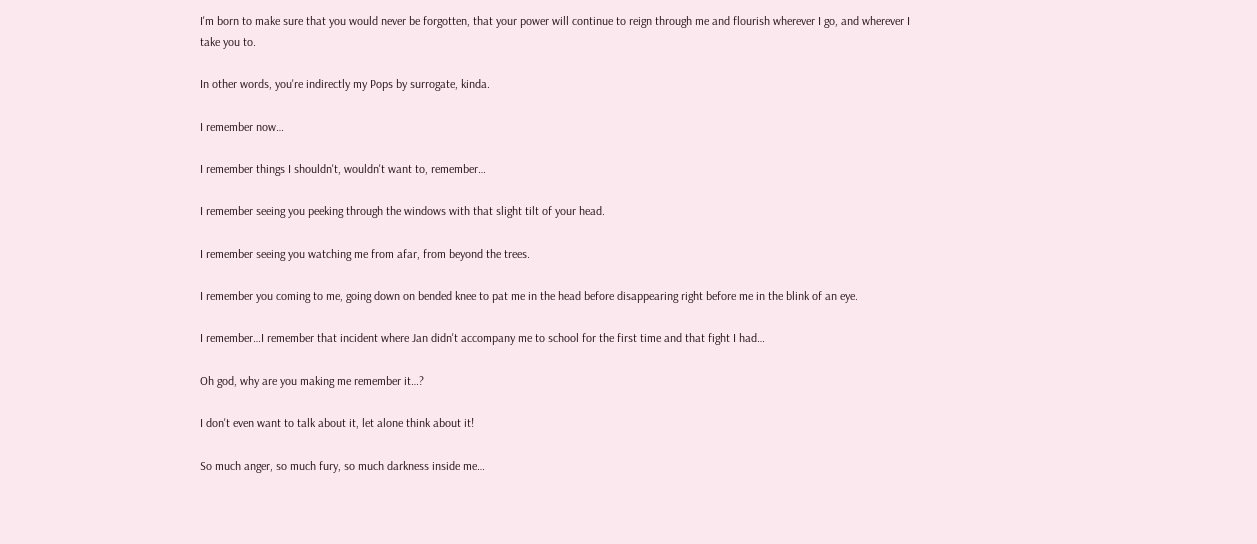I'm born to make sure that you would never be forgotten, that your power will continue to reign through me and flourish wherever I go, and wherever I take you to.

In other words, you're indirectly my Pops by surrogate, kinda.

I remember now…

I remember things I shouldn't, wouldn't want to, remember…

I remember seeing you peeking through the windows with that slight tilt of your head.

I remember seeing you watching me from afar, from beyond the trees.

I remember you coming to me, going down on bended knee to pat me in the head before disappearing right before me in the blink of an eye.

I remember…I remember that incident where Jan didn't accompany me to school for the first time and that fight I had…

Oh god, why are you making me remember it…?

I don't even want to talk about it, let alone think about it!

So much anger, so much fury, so much darkness inside me…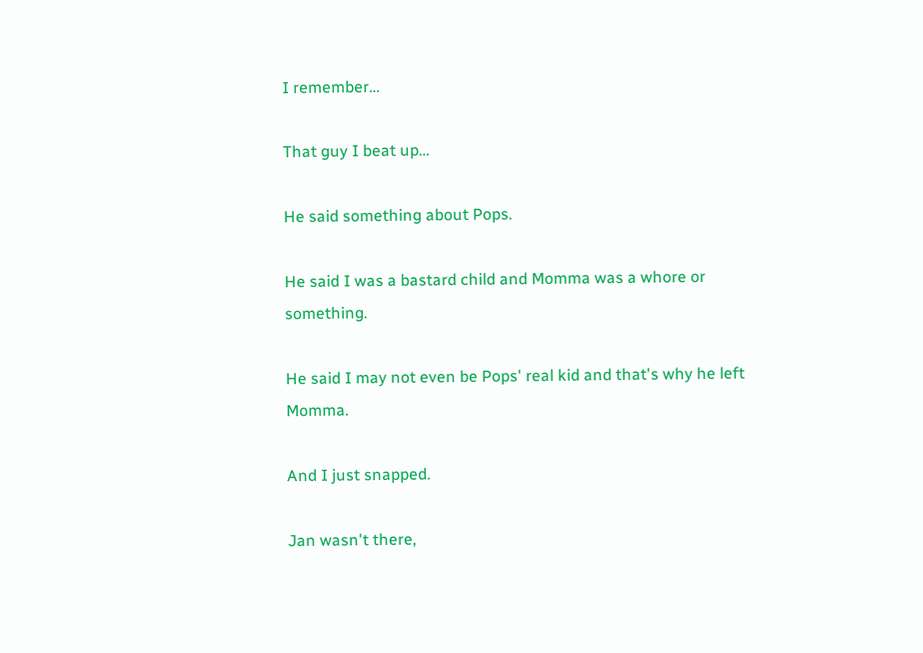I remember…

That guy I beat up…

He said something about Pops.

He said I was a bastard child and Momma was a whore or something.

He said I may not even be Pops' real kid and that's why he left Momma.

And I just snapped.

Jan wasn't there,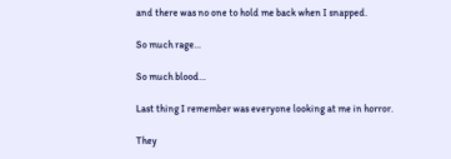and there was no one to hold me back when I snapped.

So much rage…

So much blood…

Last thing I remember was everyone looking at me in horror.

They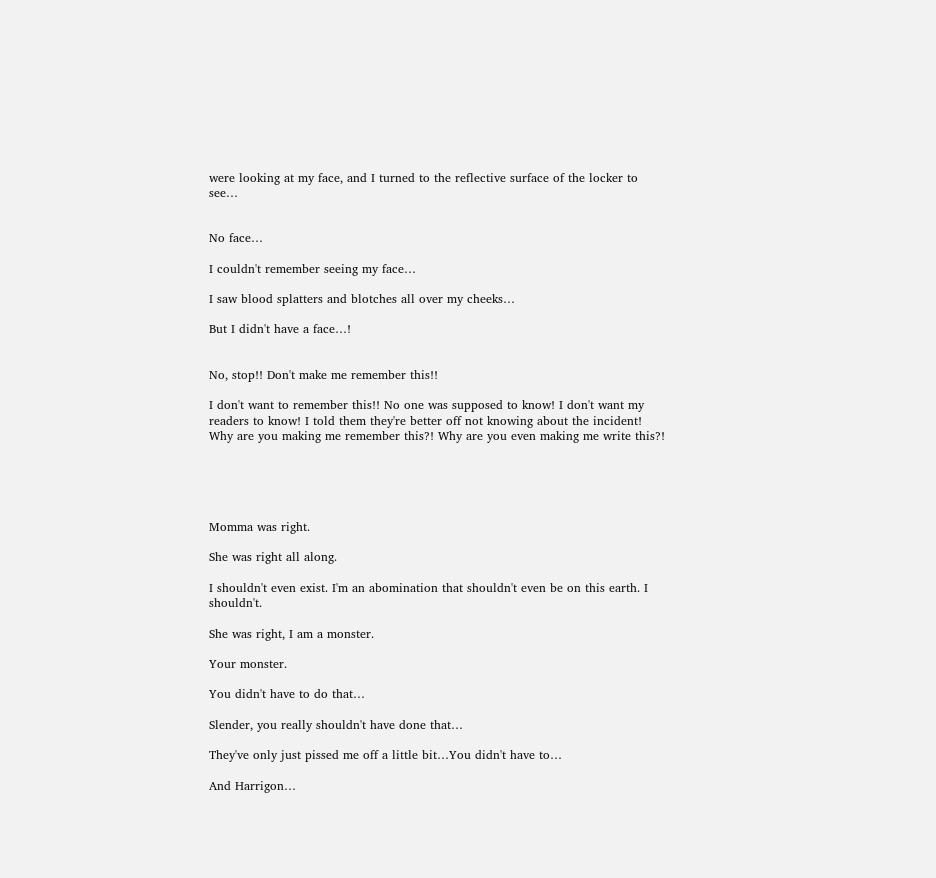were looking at my face, and I turned to the reflective surface of the locker to see…


No face…

I couldn't remember seeing my face…

I saw blood splatters and blotches all over my cheeks…

But I didn't have a face…!


No, stop!! Don't make me remember this!!

I don't want to remember this!! No one was supposed to know! I don't want my readers to know! I told them they're better off not knowing about the incident! Why are you making me remember this?! Why are you even making me write this?!





Momma was right.

She was right all along.

I shouldn't even exist. I'm an abomination that shouldn't even be on this earth. I shouldn't.

She was right, I am a monster.

Your monster.

You didn't have to do that…

Slender, you really shouldn't have done that…

They've only just pissed me off a little bit…You didn't have to…

And Harrigon…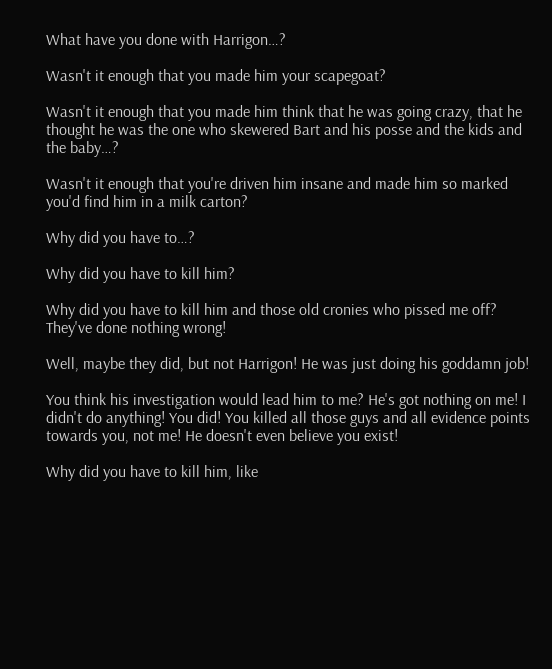What have you done with Harrigon…?

Wasn't it enough that you made him your scapegoat?

Wasn't it enough that you made him think that he was going crazy, that he thought he was the one who skewered Bart and his posse and the kids and the baby…?

Wasn't it enough that you're driven him insane and made him so marked you'd find him in a milk carton?

Why did you have to…?

Why did you have to kill him?

Why did you have to kill him and those old cronies who pissed me off? They've done nothing wrong!

Well, maybe they did, but not Harrigon! He was just doing his goddamn job!

You think his investigation would lead him to me? He's got nothing on me! I didn't do anything! You did! You killed all those guys and all evidence points towards you, not me! He doesn't even believe you exist!

Why did you have to kill him, like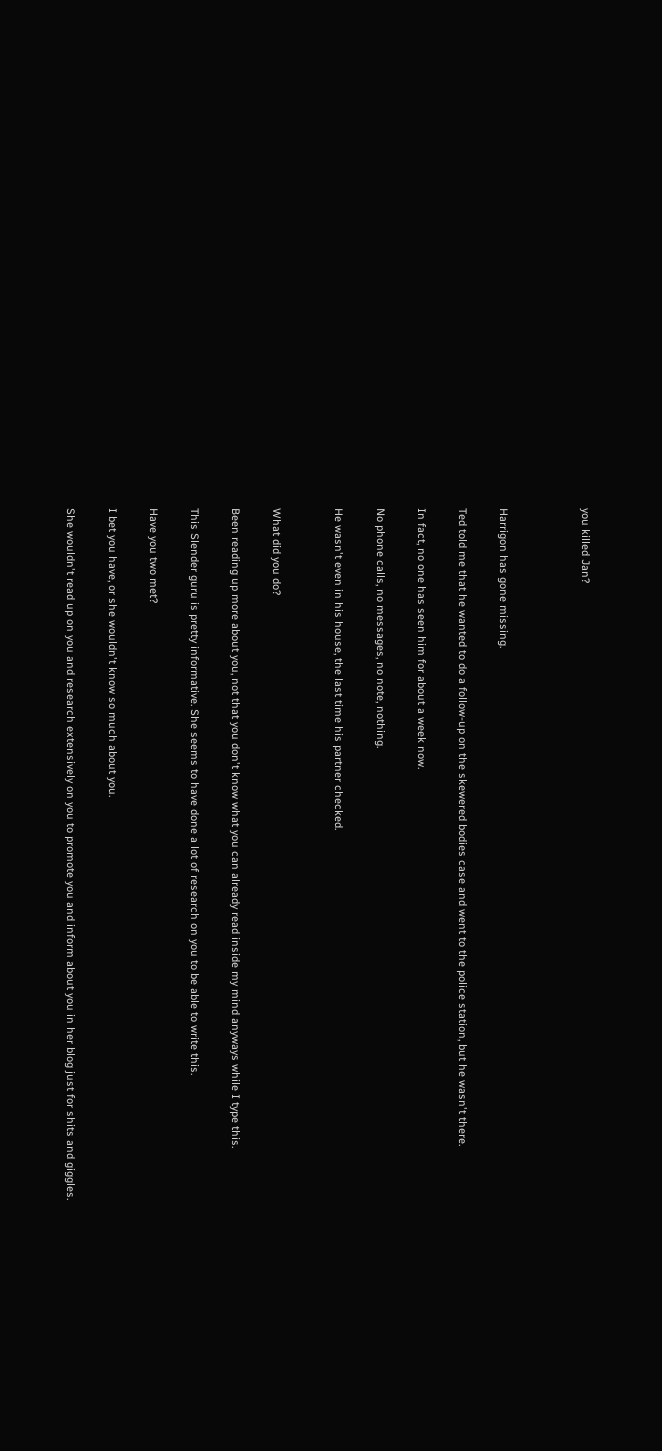you killed Jan?



Harrigon has gone missing.

Ted told me that he wanted to do a follow-up on the skewered bodies case and went to the police station, but he wasn't there.

In fact, no one has seen him for about a week now.

No phone calls, no messages, no note, nothing.

He wasn't even in his house, the last time his partner checked.


What did you do?

Been reading up more about you, not that you don't know what you can already read inside my mind anyways while I type this.

This Slender guru is pretty informative. She seems to have done a lot of research on you to be able to write this.

Have you two met?

I bet you have, or she wouldn't know so much about you.

She wouldn't read up on you and research extensively on you to promote you and inform about you in her blog just for shits and giggles.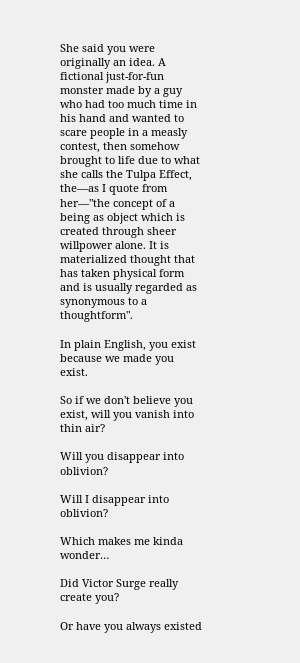She said you were originally an idea. A fictional just-for-fun monster made by a guy who had too much time in his hand and wanted to scare people in a measly contest, then somehow brought to life due to what she calls the Tulpa Effect, the—as I quote from her—"the concept of a being as object which is created through sheer willpower alone. It is materialized thought that has taken physical form and is usually regarded as synonymous to a thoughtform".

In plain English, you exist because we made you exist.

So if we don't believe you exist, will you vanish into thin air?

Will you disappear into oblivion?

Will I disappear into oblivion?

Which makes me kinda wonder…

Did Victor Surge really create you?

Or have you always existed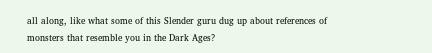all along, like what some of this Slender guru dug up about references of monsters that resemble you in the Dark Ages?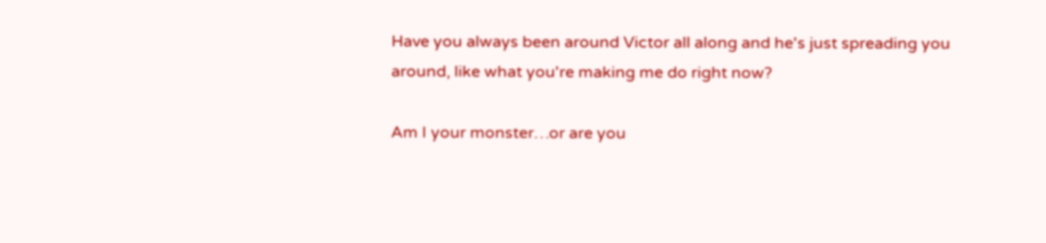Have you always been around Victor all along and he's just spreading you around, like what you're making me do right now?

Am I your monster…or are you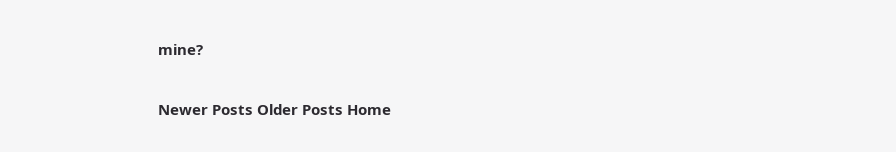mine?

Newer Posts Older Posts Home